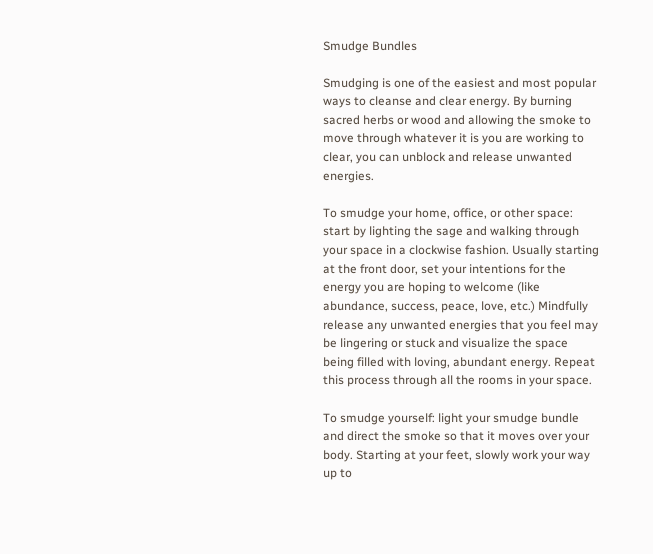Smudge Bundles

Smudging is one of the easiest and most popular ways to cleanse and clear energy. By burning sacred herbs or wood and allowing the smoke to move through whatever it is you are working to clear, you can unblock and release unwanted energies.

To smudge your home, office, or other space: start by lighting the sage and walking through your space in a clockwise fashion. Usually starting at the front door, set your intentions for the energy you are hoping to welcome (like abundance, success, peace, love, etc.) Mindfully release any unwanted energies that you feel may be lingering or stuck and visualize the space being filled with loving, abundant energy. Repeat this process through all the rooms in your space.

To smudge yourself: light your smudge bundle and direct the smoke so that it moves over your body. Starting at your feet, slowly work your way up to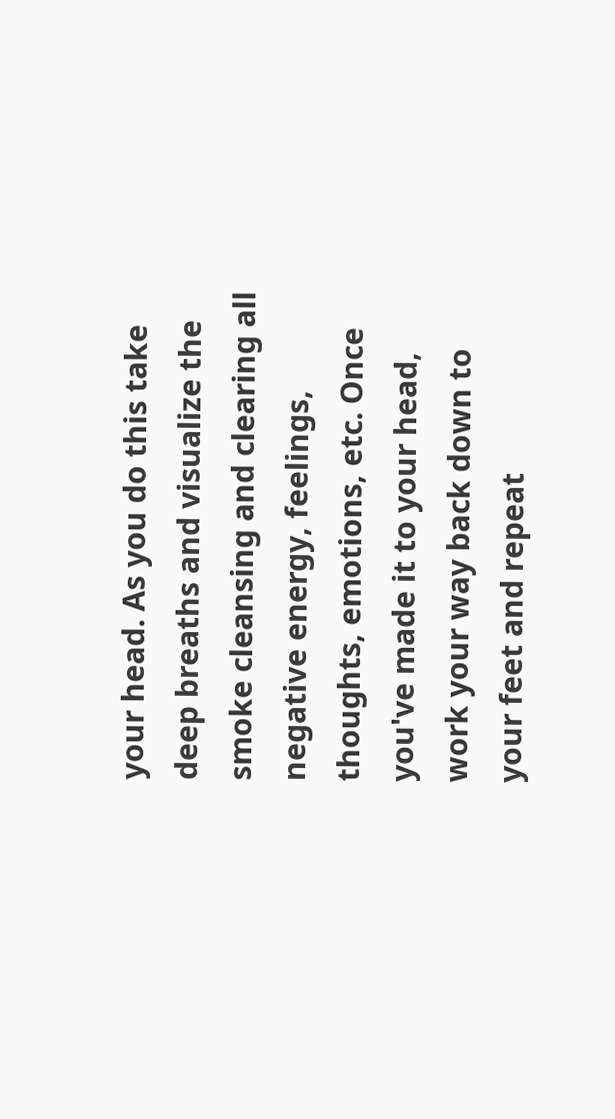your head. As you do this take deep breaths and visualize the smoke cleansing and clearing all negative energy, feelings, thoughts, emotions, etc. Once you've made it to your head, work your way back down to your feet and repeat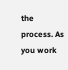the process. As you work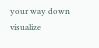your way down visualize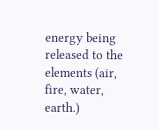energy being released to the elements (air, fire, water, earth.)